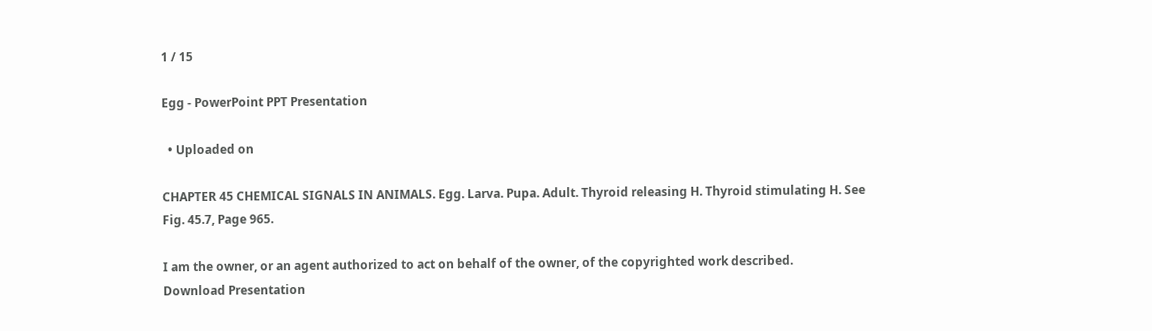1 / 15

Egg - PowerPoint PPT Presentation

  • Uploaded on

CHAPTER 45 CHEMICAL SIGNALS IN ANIMALS. Egg. Larva. Pupa. Adult. Thyroid releasing H. Thyroid stimulating H. See Fig. 45.7, Page 965.

I am the owner, or an agent authorized to act on behalf of the owner, of the copyrighted work described.
Download Presentation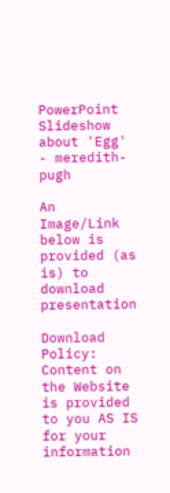PowerPoint Slideshow about 'Egg' - meredith-pugh

An Image/Link below is provided (as is) to download presentation

Download Policy: Content on the Website is provided to you AS IS for your information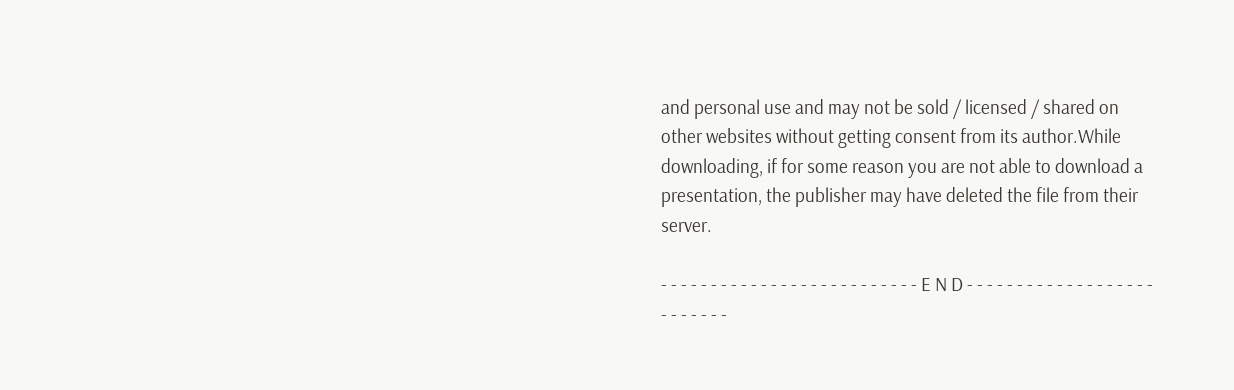and personal use and may not be sold / licensed / shared on other websites without getting consent from its author.While downloading, if for some reason you are not able to download a presentation, the publisher may have deleted the file from their server.

- - - - - - - - - - - - - - - - - - - - - - - - - - E N D - - - - - - - - - - - - - - - - - - - - - - - - - -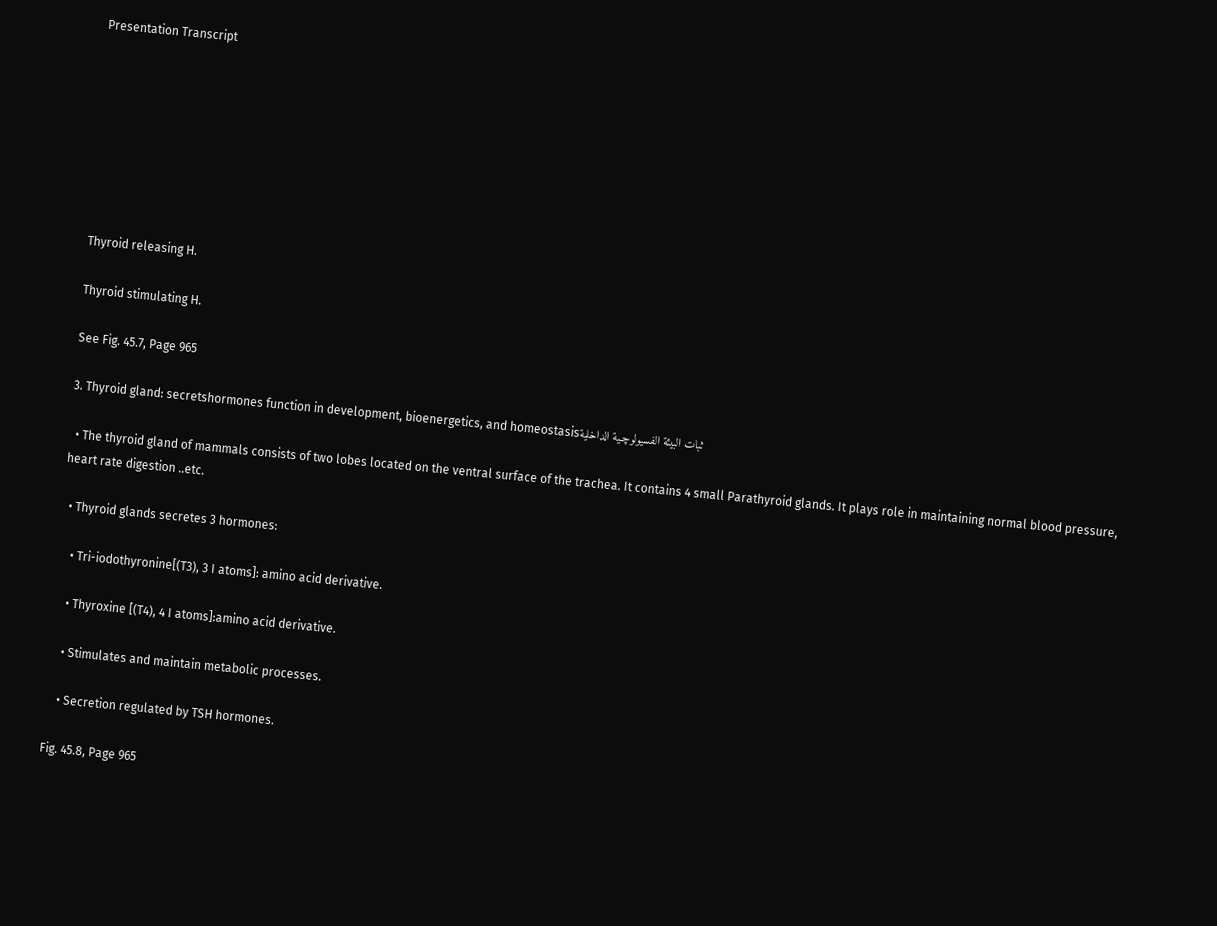Presentation Transcript








Thyroid releasing H.

Thyroid stimulating H.

See Fig. 45.7, Page 965

3. Thyroid gland: secretshormones function in development, bioenergetics, and homeostasisثبات البيئة الفسيولوچـية الداخلية

  • The thyroid gland of mammals consists of two lobes located on the ventral surface of the trachea. It contains 4 small Parathyroid glands. It plays role in maintaining normal blood pressure, heart rate digestion ..etc.

  • Thyroid glands secretes 3 hormones:

    • Tri-iodothyronine[(T3), 3 I atoms]: amino acid derivative.

    • Thyroxine [(T4), 4 I atoms]:amino acid derivative.

    • Stimulates and maintain metabolic processes.

    • Secretion regulated by TSH hormones.

Fig. 45.8, Page 965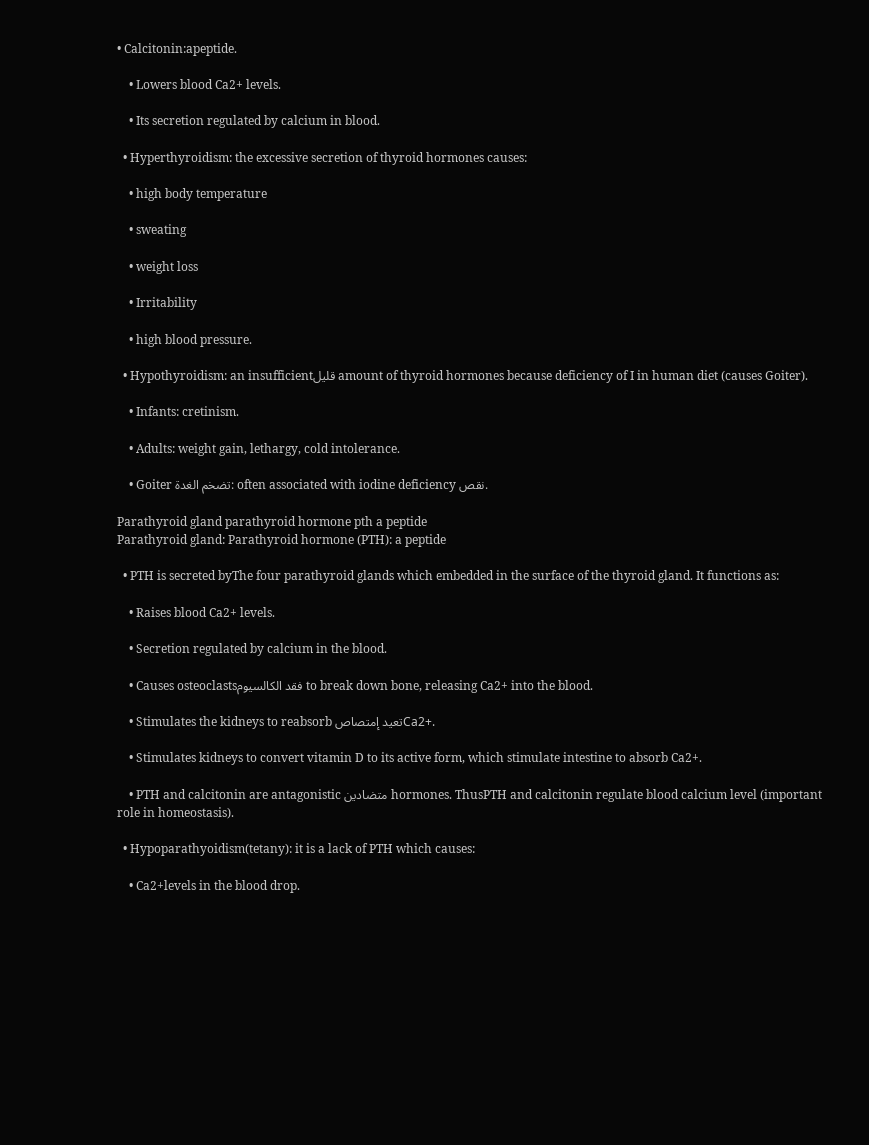• Calcitonin:apeptide.

    • Lowers blood Ca2+ levels.

    • Its secretion regulated by calcium in blood.

  • Hyperthyroidism: the excessive secretion of thyroid hormones causes:

    • high body temperature

    • sweating

    • weight loss

    • Irritability

    • high blood pressure.

  • Hypothyroidism: an insufficientقليل amount of thyroid hormones because deficiency of I in human diet (causes Goiter).

    • Infants: cretinism.

    • Adults: weight gain, lethargy, cold intolerance.

    • Goiter تضخم الغدة: often associated with iodine deficiency نقص.

Parathyroid gland parathyroid hormone pth a peptide
Parathyroid gland: Parathyroid hormone (PTH): a peptide

  • PTH is secreted byThe four parathyroid glands which embedded in the surface of the thyroid gland. It functions as:

    • Raises blood Ca2+ levels.

    • Secretion regulated by calcium in the blood.

    • Causes osteoclastsفقد الكالسيوم to break down bone, releasing Ca2+ into the blood.

    • Stimulates the kidneys to reabsorb تعيد إمتصاصCa2+.

    • Stimulates kidneys to convert vitamin D to its active form, which stimulate intestine to absorb Ca2+.

    • PTH and calcitonin are antagonistic متضادين hormones. ThusPTH and calcitonin regulate blood calcium level (important role in homeostasis).

  • Hypoparathyoidism(tetany): it is a lack of PTH which causes:

    • Ca2+levels in the blood drop.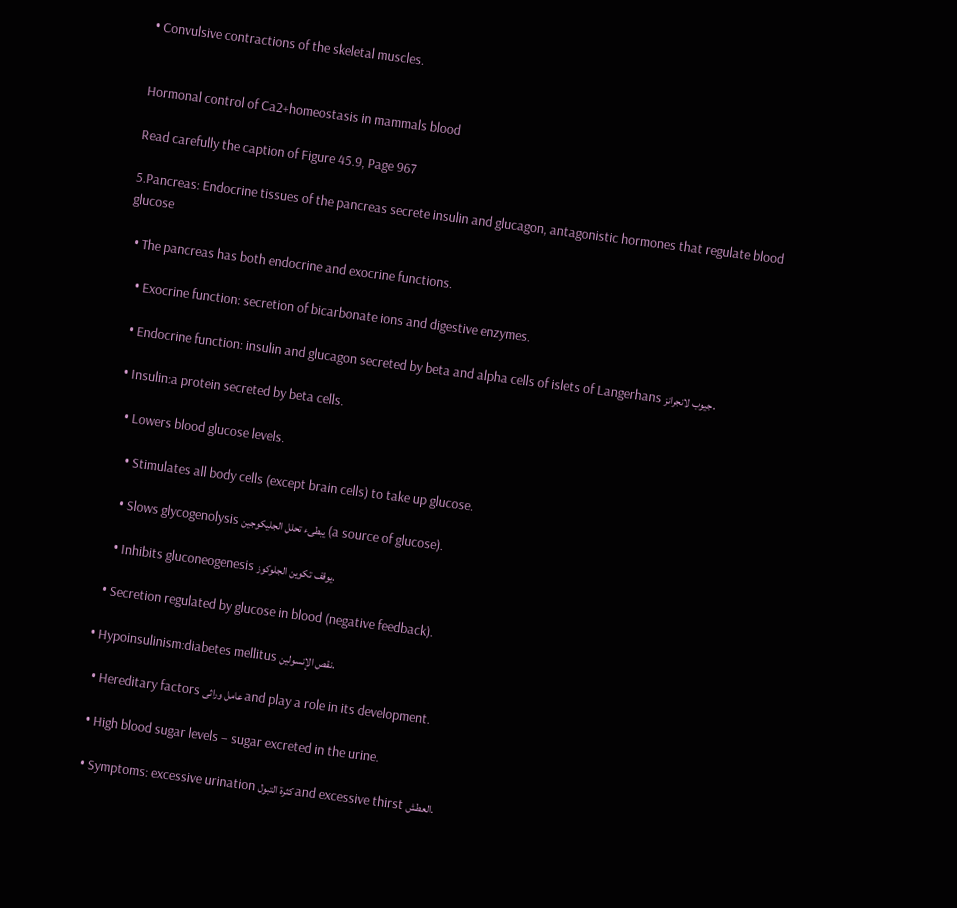• Convulsive contractions of the skeletal muscles.


Hormonal control of Ca2+homeostasis in mammals blood

Read carefully the caption of Figure 45.9, Page 967

5.Pancreas: Endocrine tissues of the pancreas secrete insulin and glucagon, antagonistic hormones that regulate blood glucose

  • The pancreas has both endocrine and exocrine functions.

    • Exocrine function: secretion of bicarbonate ions and digestive enzymes.

    • Endocrine function: insulin and glucagon secreted by beta and alpha cells of islets of Langerhans جيوب لانجرانز.

    • Insulin:a protein secreted by beta cells.

      • Lowers blood glucose levels.

        • Stimulates all body cells (except brain cells) to take up glucose.

        • Slows glycogenolysis يبطىء تحلل الجليكوجين (a source of glucose).

        • Inhibits gluconeogenesis يوقف تكوين الجلوكوز.

      • Secretion regulated by glucose in blood (negative feedback).

    • Hypoinsulinism:diabetes mellitus نقص الإنسولين.

      • Hereditary factors عامل وراثى and play a role in its development.

      • High blood sugar levels – sugar excreted in the urine.

      • Symptoms: excessive urination كثرة التبول and excessive thirst العطش.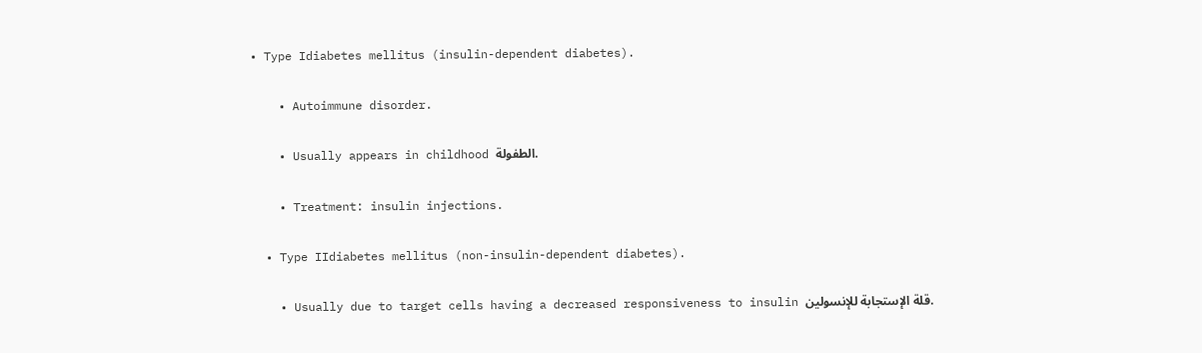• Type Idiabetes mellitus (insulin-dependent diabetes).

    • Autoimmune disorder.

    • Usually appears in childhood الطفولة.

    • Treatment: insulin injections.

  • Type IIdiabetes mellitus (non-insulin-dependent diabetes).

    • Usually due to target cells having a decreased responsiveness to insulin قلة الإستجابة للإنسولين.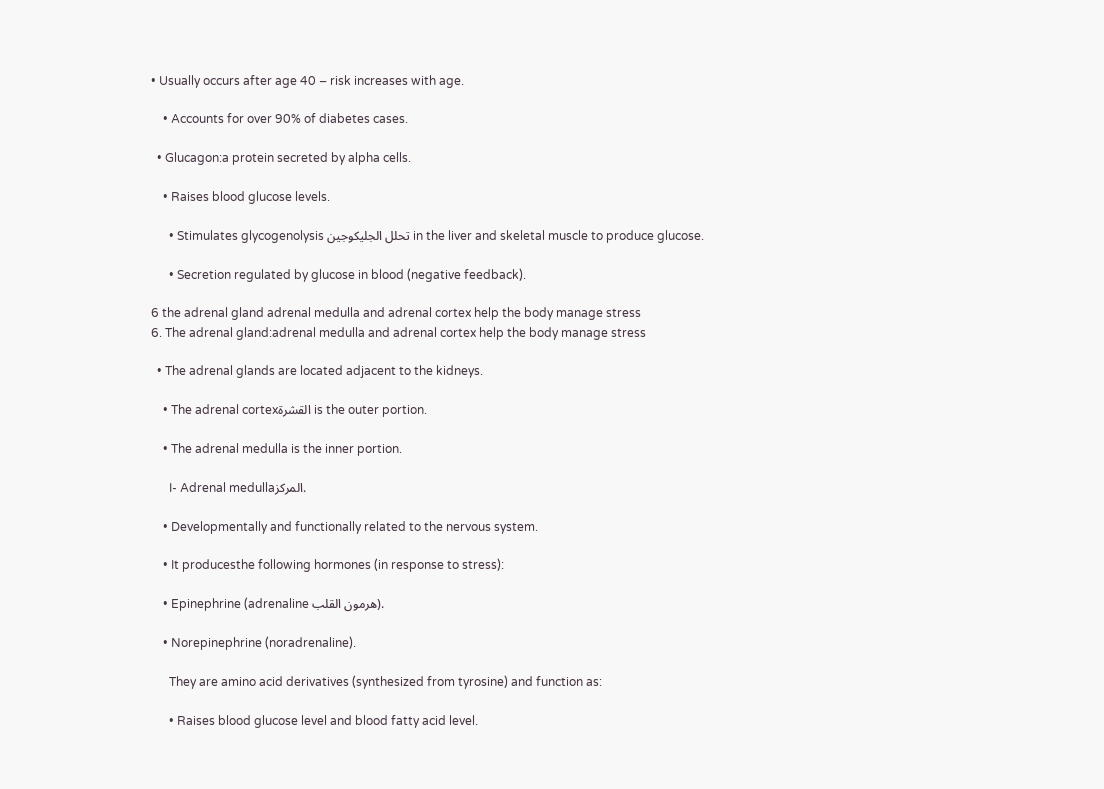• Usually occurs after age 40 – risk increases with age.

    • Accounts for over 90% of diabetes cases.

  • Glucagon:a protein secreted by alpha cells.

    • Raises blood glucose levels.

      • Stimulates glycogenolysis تحلل الجليكوجين in the liver and skeletal muscle to produce glucose.

      • Secretion regulated by glucose in blood (negative feedback).

6 the adrenal gland adrenal medulla and adrenal cortex help the body manage stress
6. The adrenal gland:adrenal medulla and adrenal cortex help the body manage stress

  • The adrenal glands are located adjacent to the kidneys.

    • The adrenal cortexالقشرة is the outer portion.

    • The adrenal medulla is the inner portion.

      I- Adrenal medullaالمركز.

    • Developmentally and functionally related to the nervous system.

    • It producesthe following hormones (in response to stress):

    • Epinephrine (adrenaline هرمون القلب).

    • Norepinephrine (noradrenaline).

      They are amino acid derivatives (synthesized from tyrosine) and function as:

      • Raises blood glucose level and blood fatty acid level.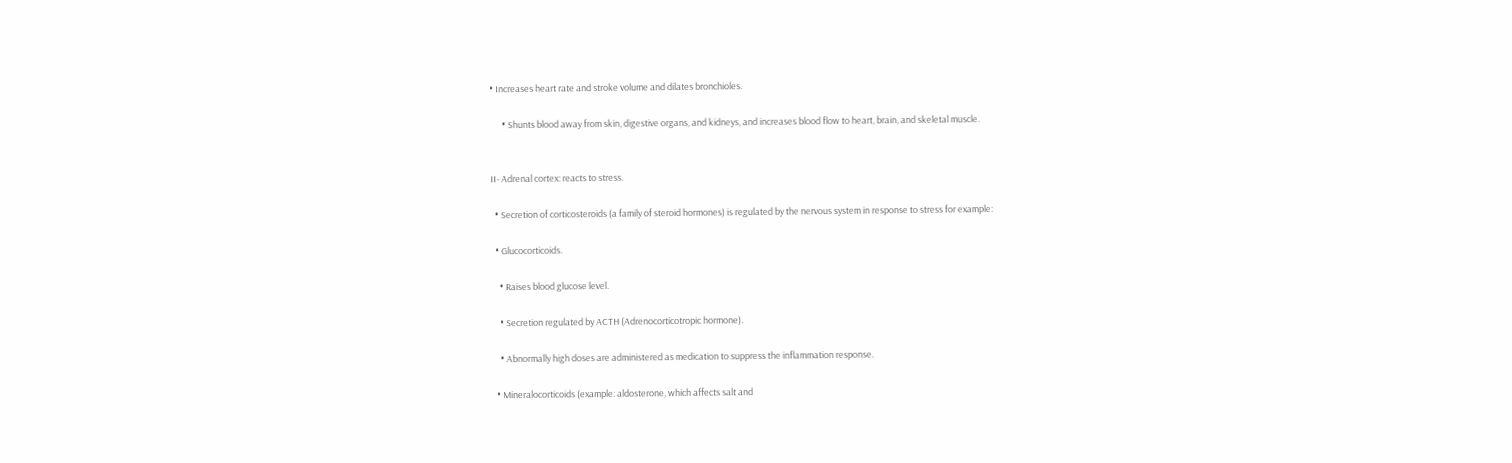• Increases heart rate and stroke volume and dilates bronchioles.

      • Shunts blood away from skin, digestive organs, and kidneys, and increases blood flow to heart, brain, and skeletal muscle.


II- Adrenal cortex: reacts to stress.

  • Secretion of corticosteroids (a family of steroid hormones) is regulated by the nervous system in response to stress for example:

  • Glucocorticoids.

    • Raises blood glucose level.

    • Secretion regulated by ACTH (Adrenocorticotropic hormone).

    • Abnormally high doses are administered as medication to suppress the inflammation response.

  • Mineralocorticoids (example: aldosterone, which affects salt and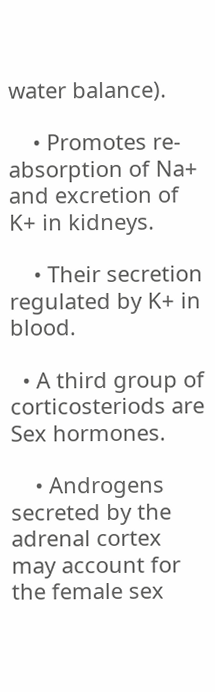water balance).

    • Promotes re-absorption of Na+ and excretion of K+ in kidneys.

    • Their secretion regulated by K+ in blood.

  • A third group of corticosteriods are Sex hormones.

    • Androgens secreted by the adrenal cortex may account for the female sex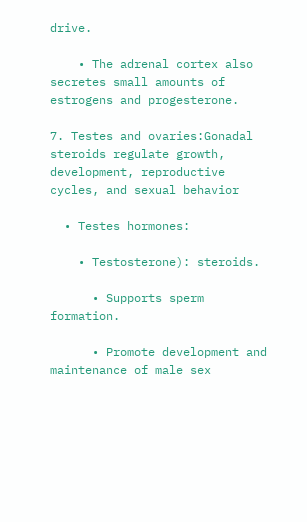drive.

    • The adrenal cortex also secretes small amounts of estrogens and progesterone.

7. Testes and ovaries:Gonadal steroids regulate growth, development, reproductive cycles, and sexual behavior

  • Testes hormones:

    • Testosterone): steroids.

      • Supports sperm formation.

      • Promote development and maintenance of male sex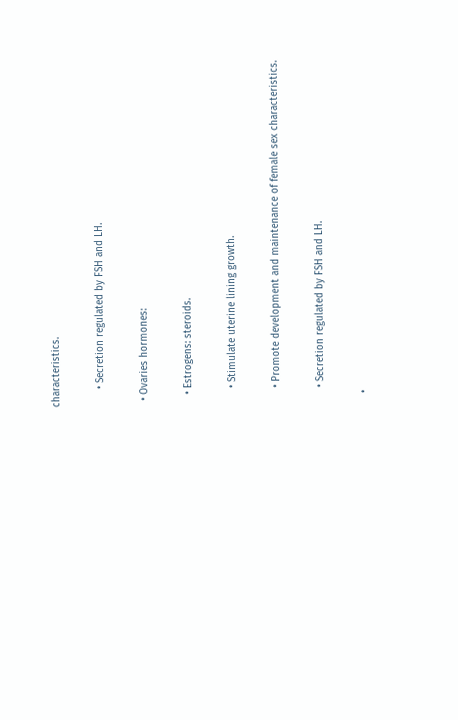characteristics.

      • Secretion regulated by FSH and LH.

  • Ovaries hormones:

    • Estrogens: steroids.

      • Stimulate uterine lining growth.

      • Promote development and maintenance of female sex characteristics.

      • Secretion regulated by FSH and LH.

    •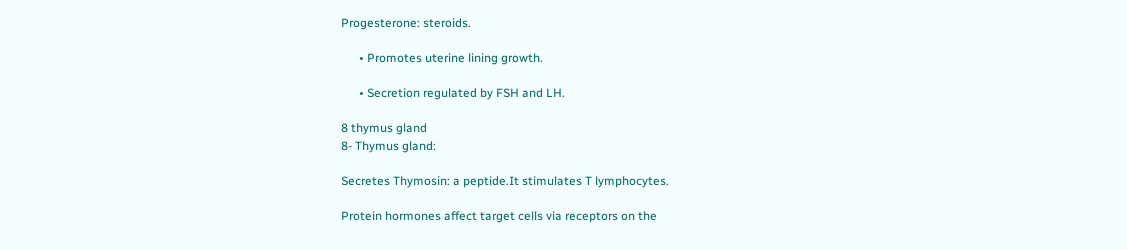Progesterone: steroids.

      • Promotes uterine lining growth.

      • Secretion regulated by FSH and LH.

8 thymus gland
8- Thymus gland:

Secretes Thymosin: a peptide.It stimulates T lymphocytes.

Protein hormones affect target cells via receptors on the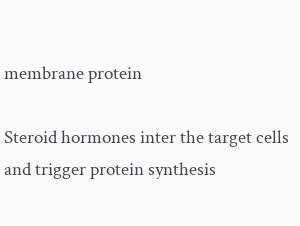membrane protein

Steroid hormones inter the target cells and trigger protein synthesis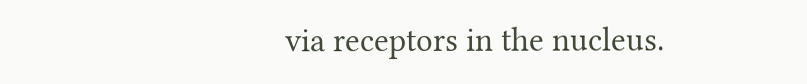via receptors in the nucleus.